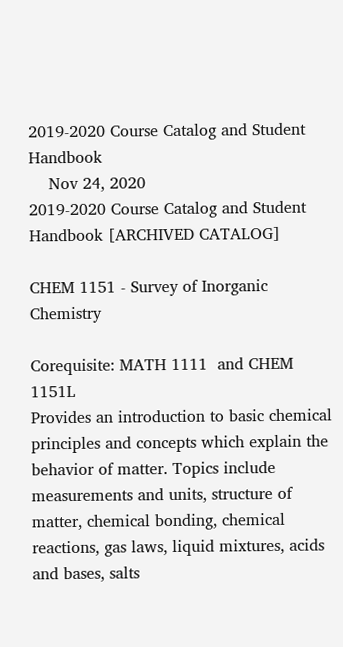2019-2020 Course Catalog and Student Handbook
    Nov 24, 2020
2019-2020 Course Catalog and Student Handbook [ARCHIVED CATALOG]

CHEM 1151 - Survey of Inorganic Chemistry

Corequisite: MATH 1111  and CHEM 1151L
Provides an introduction to basic chemical principles and concepts which explain the behavior of matter. Topics include measurements and units, structure of matter, chemical bonding, chemical reactions, gas laws, liquid mixtures, acids and bases, salts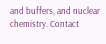and buffers, and nuclear chemistry. Contact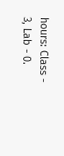hours: Class - 3, Lab - 0.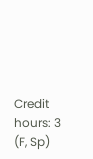Credit hours: 3 (F, Sp)